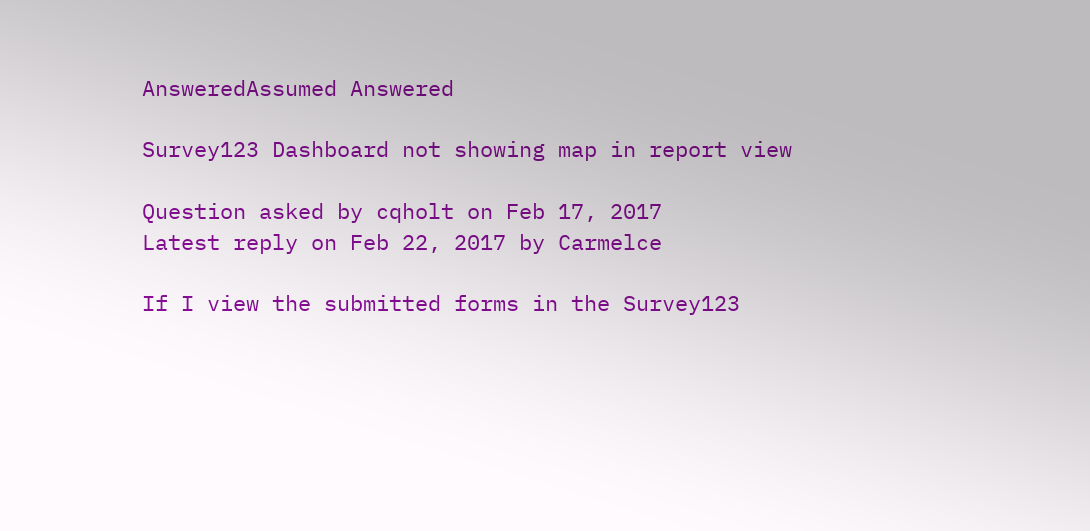AnsweredAssumed Answered

Survey123 Dashboard not showing map in report view

Question asked by cqholt on Feb 17, 2017
Latest reply on Feb 22, 2017 by Carmelce

If I view the submitted forms in the Survey123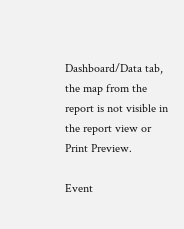Dashboard/Data tab, the map from the report is not visible in the report view or Print Preview.

Event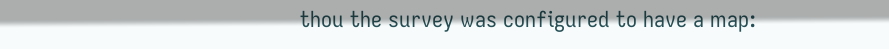thou the survey was configured to have a map: